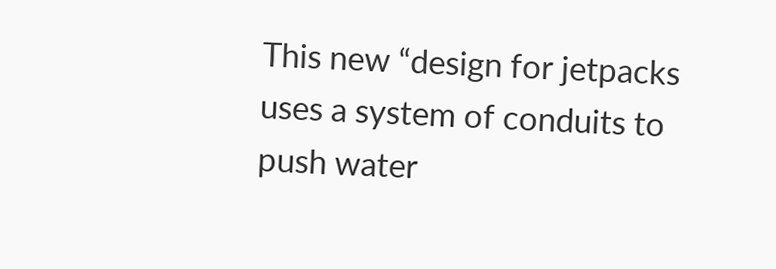This new “design for jetpacks uses a system of conduits to push water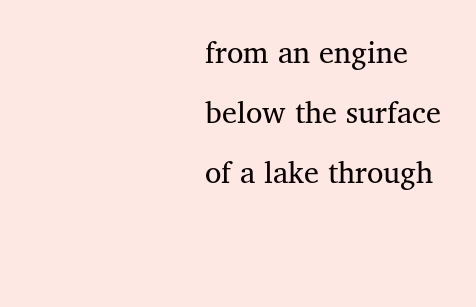from an engine below the surface of a lake through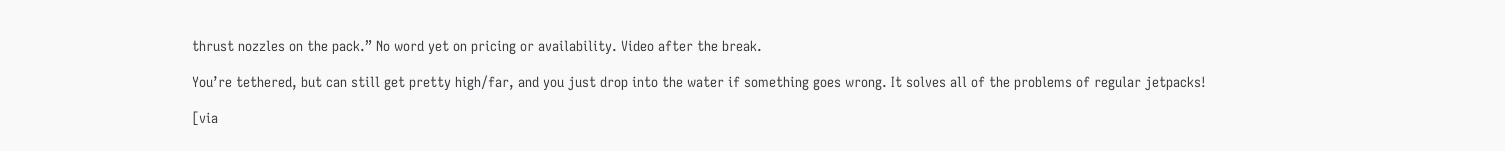thrust nozzles on the pack.” No word yet on pricing or availability. Video after the break.

You’re tethered, but can still get pretty high/far, and you just drop into the water if something goes wrong. It solves all of the problems of regular jetpacks!

[via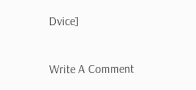Dvice]

Write A Comment